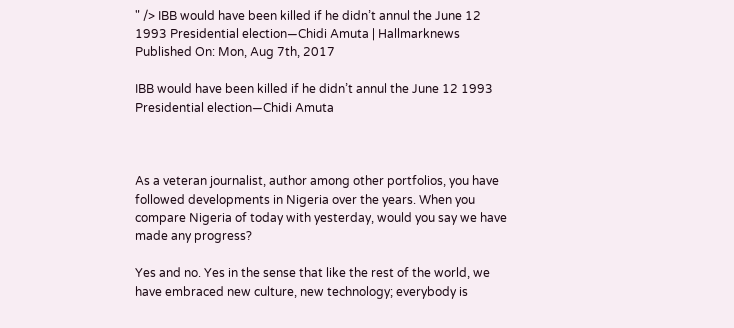" /> IBB would have been killed if he didn’t annul the June 12 1993 Presidential election—Chidi Amuta | Hallmarknews
Published On: Mon, Aug 7th, 2017

IBB would have been killed if he didn’t annul the June 12 1993 Presidential election—Chidi Amuta



As a veteran journalist, author among other portfolios, you have followed developments in Nigeria over the years. When you compare Nigeria of today with yesterday, would you say we have made any progress?

Yes and no. Yes in the sense that like the rest of the world, we have embraced new culture, new technology; everybody is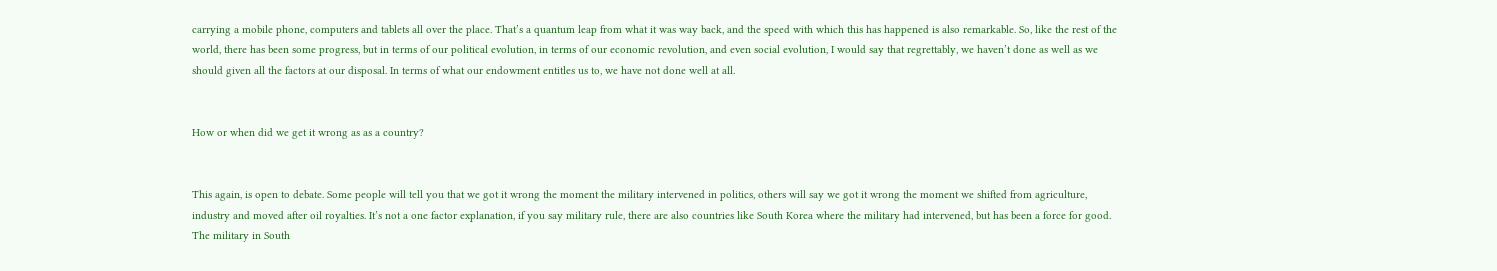carrying a mobile phone, computers and tablets all over the place. That’s a quantum leap from what it was way back, and the speed with which this has happened is also remarkable. So, like the rest of the world, there has been some progress, but in terms of our political evolution, in terms of our economic revolution, and even social evolution, I would say that regrettably, we haven’t done as well as we should given all the factors at our disposal. In terms of what our endowment entitles us to, we have not done well at all.


How or when did we get it wrong as as a country?


This again, is open to debate. Some people will tell you that we got it wrong the moment the military intervened in politics, others will say we got it wrong the moment we shifted from agriculture, industry and moved after oil royalties. It’s not a one factor explanation, if you say military rule, there are also countries like South Korea where the military had intervened, but has been a force for good. The military in South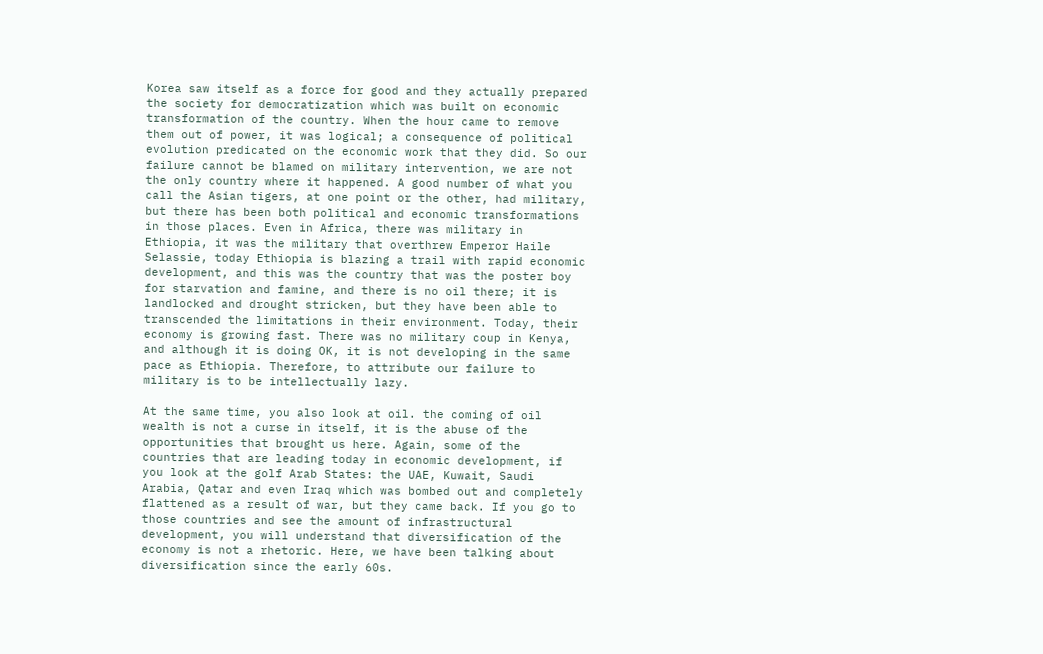Korea saw itself as a force for good and they actually prepared the society for democratization which was built on economic transformation of the country. When the hour came to remove them out of power, it was logical; a consequence of political evolution predicated on the economic work that they did. So our failure cannot be blamed on military intervention, we are not the only country where it happened. A good number of what you call the Asian tigers, at one point or the other, had military, but there has been both political and economic transformations in those places. Even in Africa, there was military in Ethiopia, it was the military that overthrew Emperor Haile Selassie, today Ethiopia is blazing a trail with rapid economic development, and this was the country that was the poster boy for starvation and famine, and there is no oil there; it is landlocked and drought stricken, but they have been able to transcended the limitations in their environment. Today, their economy is growing fast. There was no military coup in Kenya, and although it is doing OK, it is not developing in the same pace as Ethiopia. Therefore, to attribute our failure to military is to be intellectually lazy.

At the same time, you also look at oil. the coming of oil wealth is not a curse in itself, it is the abuse of the opportunities that brought us here. Again, some of the countries that are leading today in economic development, if you look at the golf Arab States: the UAE, Kuwait, Saudi Arabia, Qatar and even Iraq which was bombed out and completely flattened as a result of war, but they came back. If you go to those countries and see the amount of infrastructural development, you will understand that diversification of the economy is not a rhetoric. Here, we have been talking about diversification since the early 60s.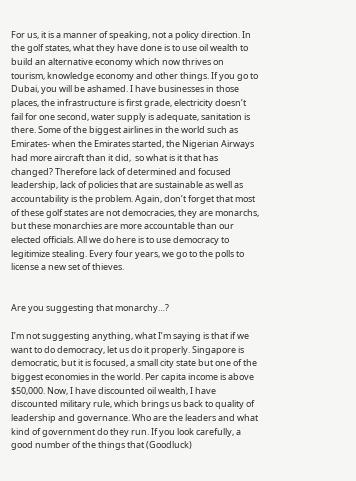For us, it is a manner of speaking, not a policy direction. In the golf states, what they have done is to use oil wealth to build an alternative economy which now thrives on tourism, knowledge economy and other things. If you go to Dubai, you will be ashamed. I have businesses in those places, the infrastructure is first grade, electricity doesn’t fail for one second, water supply is adequate, sanitation is there. Some of the biggest airlines in the world such as Emirates- when the Emirates started, the Nigerian Airways had more aircraft than it did,  so what is it that has changed? Therefore lack of determined and focused leadership, lack of policies that are sustainable as well as accountability is the problem. Again, don’t forget that most of these golf states are not democracies, they are monarchs, but these monarchies are more accountable than our elected officials. All we do here is to use democracy to legitimize stealing. Every four years, we go to the polls to license a new set of thieves.


Are you suggesting that monarchy…?

I’m not suggesting anything, what I’m saying is that if we want to do democracy, let us do it properly. Singapore is democratic, but it is focused, a small city state but one of the biggest economies in the world. Per capita income is above $50,000. Now, I have discounted oil wealth, I have discounted military rule, which brings us back to quality of leadership and governance. Who are the leaders and what kind of government do they run. If you look carefully, a good number of the things that (Goodluck)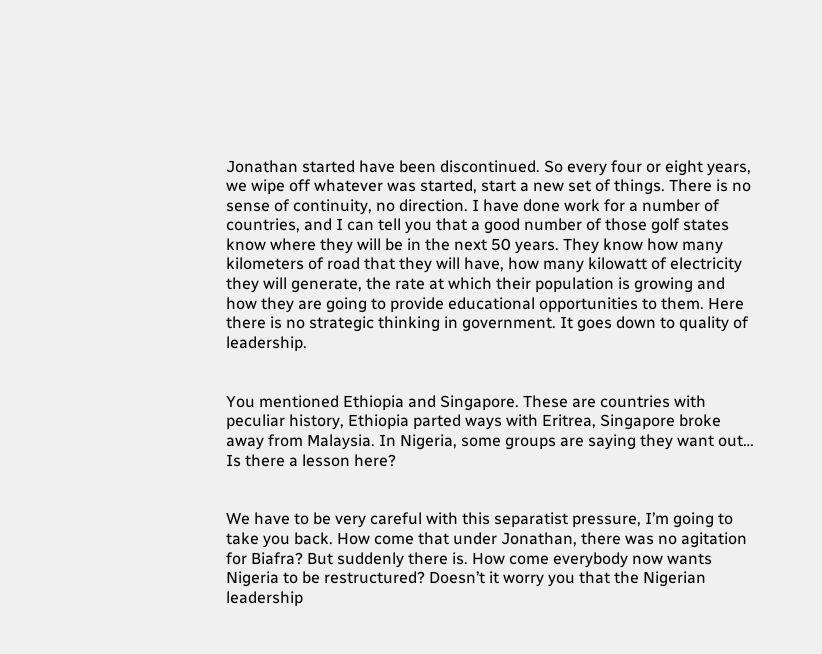Jonathan started have been discontinued. So every four or eight years, we wipe off whatever was started, start a new set of things. There is no sense of continuity, no direction. I have done work for a number of countries, and I can tell you that a good number of those golf states know where they will be in the next 50 years. They know how many kilometers of road that they will have, how many kilowatt of electricity they will generate, the rate at which their population is growing and how they are going to provide educational opportunities to them. Here there is no strategic thinking in government. It goes down to quality of leadership.


You mentioned Ethiopia and Singapore. These are countries with peculiar history, Ethiopia parted ways with Eritrea, Singapore broke away from Malaysia. In Nigeria, some groups are saying they want out…  Is there a lesson here?


We have to be very careful with this separatist pressure, I’m going to take you back. How come that under Jonathan, there was no agitation for Biafra? But suddenly there is. How come everybody now wants Nigeria to be restructured? Doesn’t it worry you that the Nigerian leadership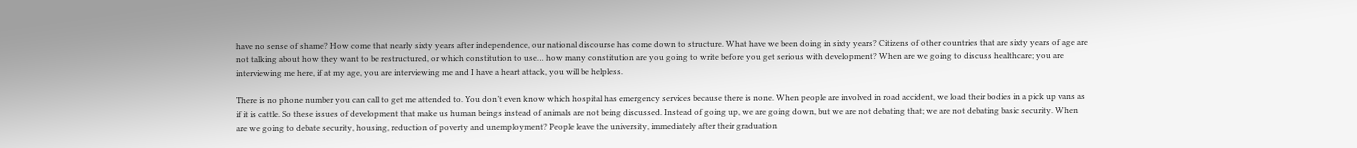have no sense of shame? How come that nearly sixty years after independence, our national discourse has come down to structure. What have we been doing in sixty years? Citizens of other countries that are sixty years of age are not talking about how they want to be restructured, or which constitution to use… how many constitution are you going to write before you get serious with development? When are we going to discuss healthcare; you are interviewing me here, if at my age, you are interviewing me and I have a heart attack, you will be helpless.

There is no phone number you can call to get me attended to. You don’t even know which hospital has emergency services because there is none. When people are involved in road accident, we load their bodies in a pick up vans as if it is cattle. So these issues of development that make us human beings instead of animals are not being discussed. Instead of going up, we are going down, but we are not debating that; we are not debating basic security. When are we going to debate security, housing, reduction of poverty and unemployment? People leave the university, immediately after their graduation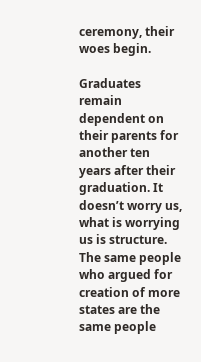ceremony, their woes begin.

Graduates remain dependent on their parents for another ten years after their graduation. It doesn’t worry us, what is worrying us is structure. The same people who argued for creation of more states are the same people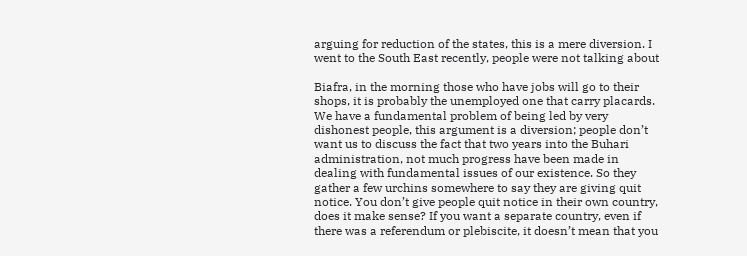arguing for reduction of the states, this is a mere diversion. I went to the South East recently, people were not talking about

Biafra, in the morning those who have jobs will go to their shops, it is probably the unemployed one that carry placards. We have a fundamental problem of being led by very dishonest people, this argument is a diversion; people don’t want us to discuss the fact that two years into the Buhari administration, not much progress have been made in dealing with fundamental issues of our existence. So they gather a few urchins somewhere to say they are giving quit notice. You don’t give people quit notice in their own country, does it make sense? If you want a separate country, even if there was a referendum or plebiscite, it doesn’t mean that you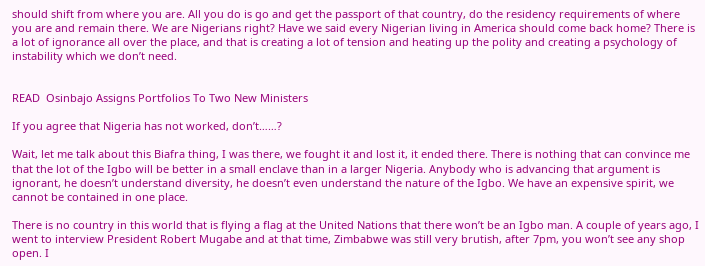should shift from where you are. All you do is go and get the passport of that country, do the residency requirements of where you are and remain there. We are Nigerians right? Have we said every Nigerian living in America should come back home? There is a lot of ignorance all over the place, and that is creating a lot of tension and heating up the polity and creating a psychology of instability which we don’t need.


READ  Osinbajo Assigns Portfolios To Two New Ministers

If you agree that Nigeria has not worked, don’t……?

Wait, let me talk about this Biafra thing, I was there, we fought it and lost it, it ended there. There is nothing that can convince me that the lot of the Igbo will be better in a small enclave than in a larger Nigeria. Anybody who is advancing that argument is ignorant, he doesn’t understand diversity, he doesn’t even understand the nature of the Igbo. We have an expensive spirit, we cannot be contained in one place.

There is no country in this world that is flying a flag at the United Nations that there won’t be an Igbo man. A couple of years ago, I went to interview President Robert Mugabe and at that time, Zimbabwe was still very brutish, after 7pm, you won’t see any shop open. I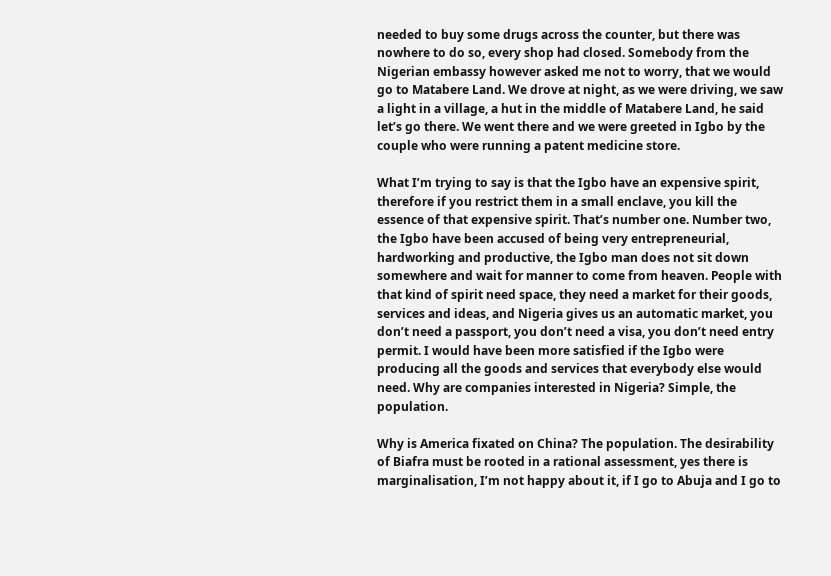needed to buy some drugs across the counter, but there was nowhere to do so, every shop had closed. Somebody from the Nigerian embassy however asked me not to worry, that we would go to Matabere Land. We drove at night, as we were driving, we saw a light in a village, a hut in the middle of Matabere Land, he said let’s go there. We went there and we were greeted in Igbo by the couple who were running a patent medicine store.

What I’m trying to say is that the Igbo have an expensive spirit, therefore if you restrict them in a small enclave, you kill the essence of that expensive spirit. That’s number one. Number two, the Igbo have been accused of being very entrepreneurial, hardworking and productive, the Igbo man does not sit down somewhere and wait for manner to come from heaven. People with that kind of spirit need space, they need a market for their goods, services and ideas, and Nigeria gives us an automatic market, you don’t need a passport, you don’t need a visa, you don’t need entry permit. I would have been more satisfied if the Igbo were producing all the goods and services that everybody else would need. Why are companies interested in Nigeria? Simple, the population.

Why is America fixated on China? The population. The desirability of Biafra must be rooted in a rational assessment, yes there is marginalisation, I’m not happy about it, if I go to Abuja and I go to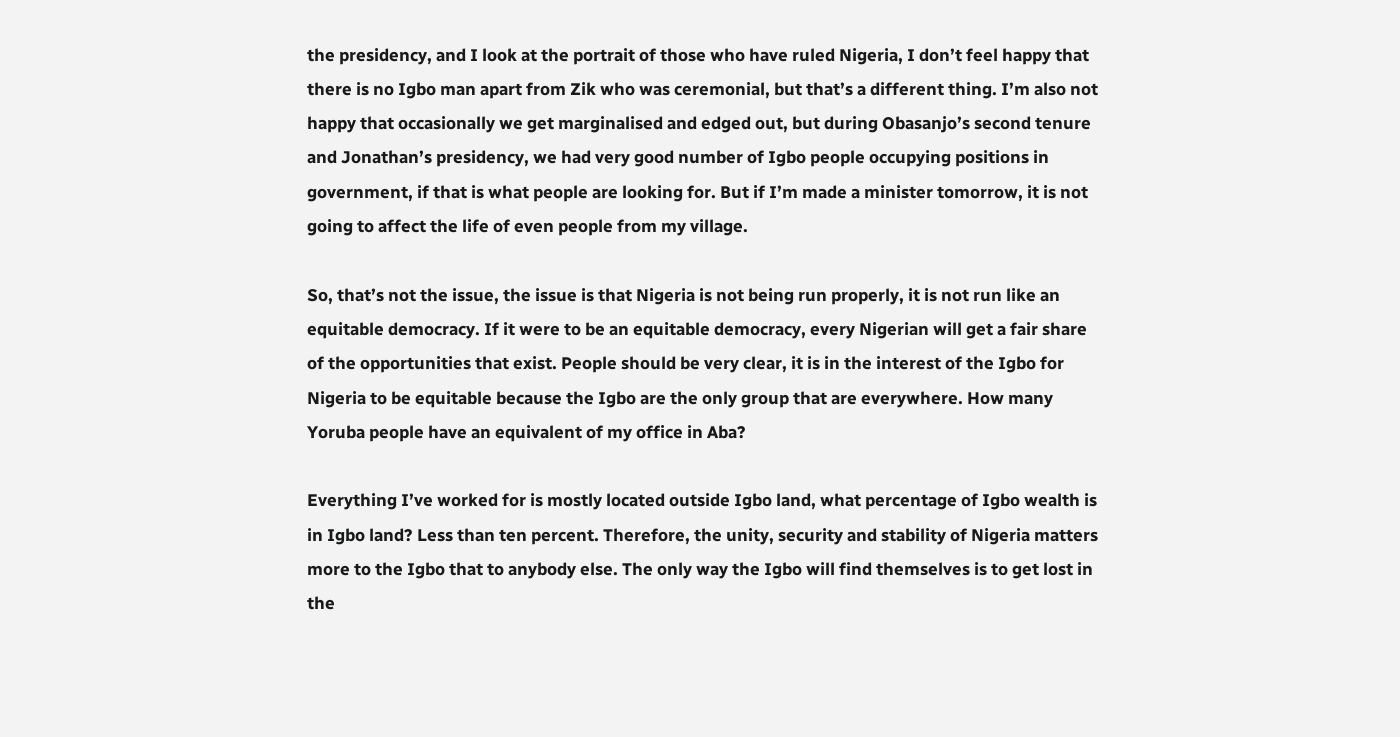the presidency, and I look at the portrait of those who have ruled Nigeria, I don’t feel happy that there is no Igbo man apart from Zik who was ceremonial, but that’s a different thing. I’m also not happy that occasionally we get marginalised and edged out, but during Obasanjo’s second tenure and Jonathan’s presidency, we had very good number of Igbo people occupying positions in government, if that is what people are looking for. But if I’m made a minister tomorrow, it is not going to affect the life of even people from my village.

So, that’s not the issue, the issue is that Nigeria is not being run properly, it is not run like an equitable democracy. If it were to be an equitable democracy, every Nigerian will get a fair share of the opportunities that exist. People should be very clear, it is in the interest of the Igbo for Nigeria to be equitable because the Igbo are the only group that are everywhere. How many Yoruba people have an equivalent of my office in Aba?

Everything I’ve worked for is mostly located outside Igbo land, what percentage of Igbo wealth is in Igbo land? Less than ten percent. Therefore, the unity, security and stability of Nigeria matters more to the Igbo that to anybody else. The only way the Igbo will find themselves is to get lost in the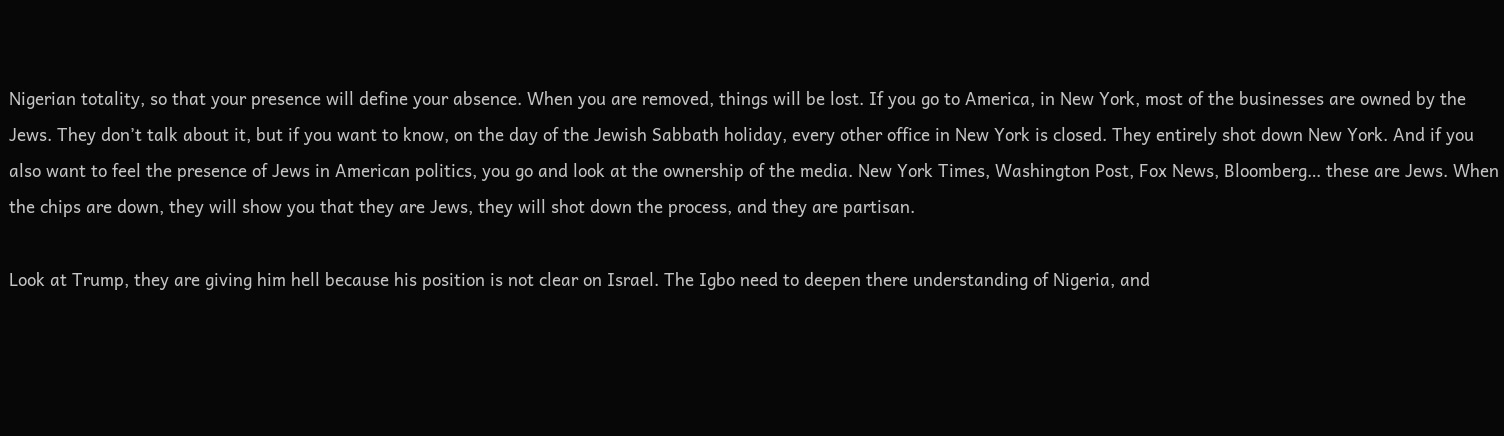Nigerian totality, so that your presence will define your absence. When you are removed, things will be lost. If you go to America, in New York, most of the businesses are owned by the Jews. They don’t talk about it, but if you want to know, on the day of the Jewish Sabbath holiday, every other office in New York is closed. They entirely shot down New York. And if you also want to feel the presence of Jews in American politics, you go and look at the ownership of the media. New York Times, Washington Post, Fox News, Bloomberg… these are Jews. When the chips are down, they will show you that they are Jews, they will shot down the process, and they are partisan.

Look at Trump, they are giving him hell because his position is not clear on Israel. The Igbo need to deepen there understanding of Nigeria, and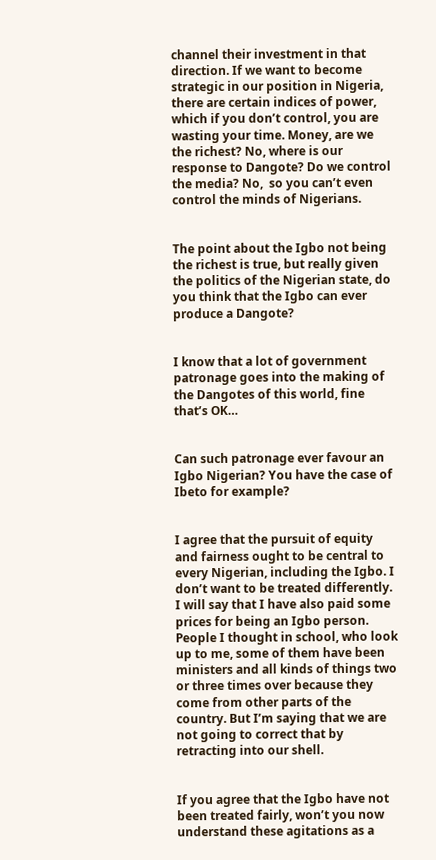channel their investment in that direction. If we want to become strategic in our position in Nigeria, there are certain indices of power, which if you don’t control, you are wasting your time. Money, are we the richest? No, where is our response to Dangote? Do we control the media? No,  so you can’t even control the minds of Nigerians.


The point about the Igbo not being the richest is true, but really given the politics of the Nigerian state, do you think that the Igbo can ever produce a Dangote?


I know that a lot of government patronage goes into the making of the Dangotes of this world, fine that’s OK…


Can such patronage ever favour an Igbo Nigerian? You have the case of Ibeto for example?


I agree that the pursuit of equity and fairness ought to be central to every Nigerian, including the Igbo. I don’t want to be treated differently. I will say that I have also paid some prices for being an Igbo person. People I thought in school, who look up to me, some of them have been ministers and all kinds of things two or three times over because they come from other parts of the country. But I’m saying that we are not going to correct that by retracting into our shell.


If you agree that the Igbo have not been treated fairly, won’t you now understand these agitations as a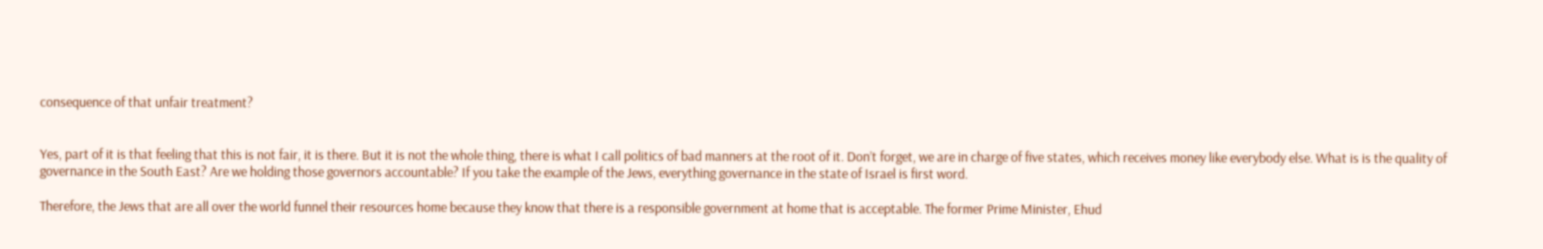consequence of that unfair treatment?


Yes, part of it is that feeling that this is not fair, it is there. But it is not the whole thing, there is what I call politics of bad manners at the root of it. Don’t forget, we are in charge of five states, which receives money like everybody else. What is is the quality of governance in the South East? Are we holding those governors accountable? If you take the example of the Jews, everything governance in the state of Israel is first word.

Therefore, the Jews that are all over the world funnel their resources home because they know that there is a responsible government at home that is acceptable. The former Prime Minister, Ehud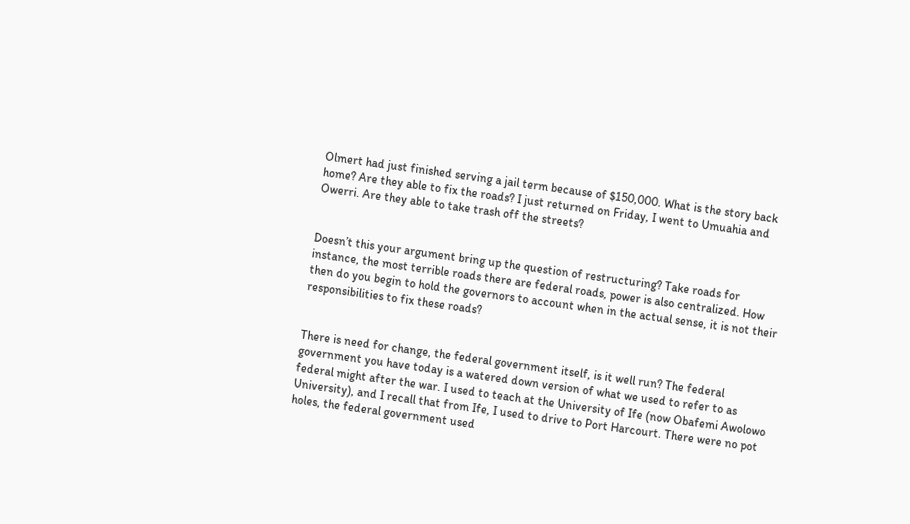Olmert had just finished serving a jail term because of $150,000. What is the story back home? Are they able to fix the roads? I just returned on Friday, I went to Umuahia and Owerri. Are they able to take trash off the streets?


Doesn’t this your argument bring up the question of restructuring? Take roads for instance, the most terrible roads there are federal roads, power is also centralized. How then do you begin to hold the governors to account when in the actual sense, it is not their responsibilities to fix these roads?


There is need for change, the federal government itself, is it well run? The federal government you have today is a watered down version of what we used to refer to as federal might after the war. I used to teach at the University of Ife (now Obafemi Awolowo University), and I recall that from Ife, I used to drive to Port Harcourt. There were no pot holes, the federal government used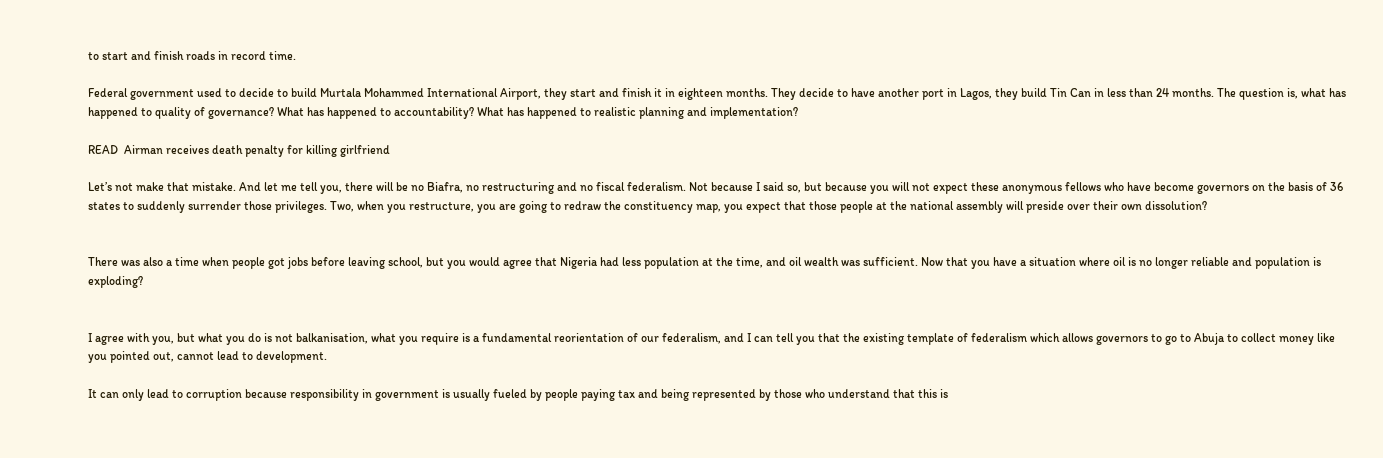to start and finish roads in record time.

Federal government used to decide to build Murtala Mohammed International Airport, they start and finish it in eighteen months. They decide to have another port in Lagos, they build Tin Can in less than 24 months. The question is, what has happened to quality of governance? What has happened to accountability? What has happened to realistic planning and implementation?

READ  Airman receives death penalty for killing girlfriend

Let’s not make that mistake. And let me tell you, there will be no Biafra, no restructuring and no fiscal federalism. Not because I said so, but because you will not expect these anonymous fellows who have become governors on the basis of 36 states to suddenly surrender those privileges. Two, when you restructure, you are going to redraw the constituency map, you expect that those people at the national assembly will preside over their own dissolution?


There was also a time when people got jobs before leaving school, but you would agree that Nigeria had less population at the time, and oil wealth was sufficient. Now that you have a situation where oil is no longer reliable and population is exploding?


I agree with you, but what you do is not balkanisation, what you require is a fundamental reorientation of our federalism, and I can tell you that the existing template of federalism which allows governors to go to Abuja to collect money like you pointed out, cannot lead to development.

It can only lead to corruption because responsibility in government is usually fueled by people paying tax and being represented by those who understand that this is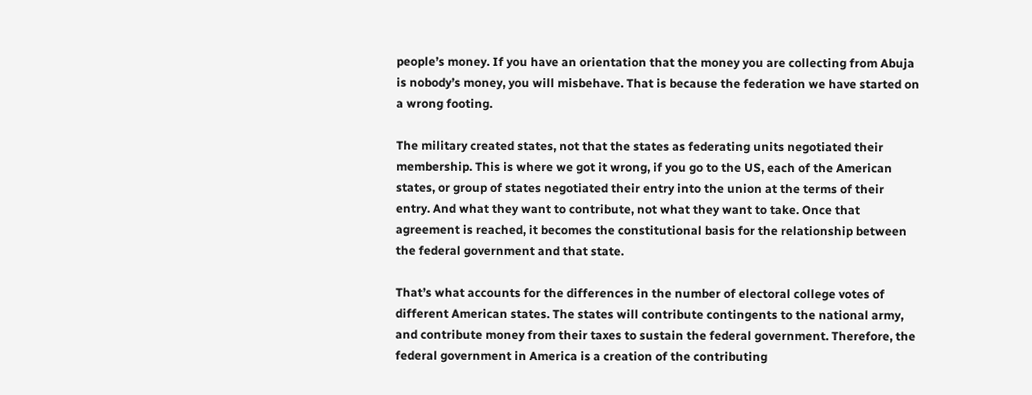people’s money. If you have an orientation that the money you are collecting from Abuja is nobody’s money, you will misbehave. That is because the federation we have started on a wrong footing.

The military created states, not that the states as federating units negotiated their membership. This is where we got it wrong, if you go to the US, each of the American states, or group of states negotiated their entry into the union at the terms of their entry. And what they want to contribute, not what they want to take. Once that agreement is reached, it becomes the constitutional basis for the relationship between the federal government and that state.

That’s what accounts for the differences in the number of electoral college votes of different American states. The states will contribute contingents to the national army, and contribute money from their taxes to sustain the federal government. Therefore, the federal government in America is a creation of the contributing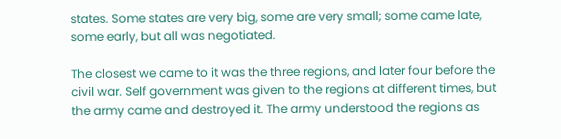states. Some states are very big, some are very small; some came late, some early, but all was negotiated.

The closest we came to it was the three regions, and later four before the civil war. Self government was given to the regions at different times, but the army came and destroyed it. The army understood the regions as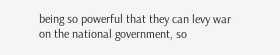being so powerful that they can levy war on the national government, so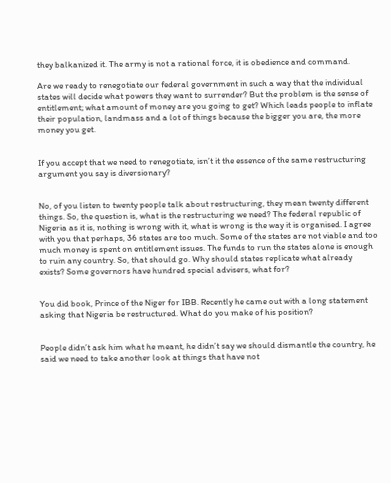they balkanized it. The army is not a rational force, it is obedience and command.

Are we ready to renegotiate our federal government in such a way that the individual states will decide what powers they want to surrender? But the problem is the sense of entitlement; what amount of money are you going to get? Which leads people to inflate their population, landmass and a lot of things because the bigger you are, the more money you get.


If you accept that we need to renegotiate, isn’t it the essence of the same restructuring argument you say is diversionary?


No, of you listen to twenty people talk about restructuring, they mean twenty different things. So, the question is, what is the restructuring we need? The federal republic of Nigeria as it is, nothing is wrong with it, what is wrong is the way it is organised. I agree with you that perhaps, 36 states are too much. Some of the states are not viable and too much money is spent on entitlement issues. The funds to run the states alone is enough to ruin any country. So, that should go. Why should states replicate what already exists? Some governors have hundred special advisers, what for?


You did book, Prince of the Niger for IBB. Recently he came out with a long statement asking that Nigeria be restructured. What do you make of his position?


People didn’t ask him what he meant, he didn’t say we should dismantle the country, he said we need to take another look at things that have not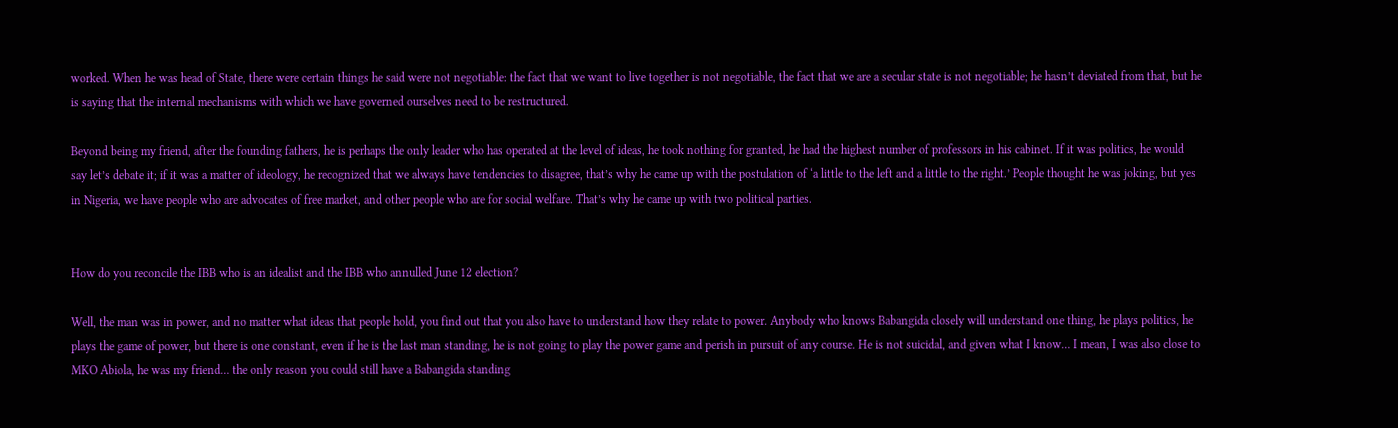worked. When he was head of State, there were certain things he said were not negotiable: the fact that we want to live together is not negotiable, the fact that we are a secular state is not negotiable; he hasn’t deviated from that, but he is saying that the internal mechanisms with which we have governed ourselves need to be restructured.

Beyond being my friend, after the founding fathers, he is perhaps the only leader who has operated at the level of ideas, he took nothing for granted, he had the highest number of professors in his cabinet. If it was politics, he would say let’s debate it; if it was a matter of ideology, he recognized that we always have tendencies to disagree, that’s why he came up with the postulation of ‘a little to the left and a little to the right.’ People thought he was joking, but yes in Nigeria, we have people who are advocates of free market, and other people who are for social welfare. That’s why he came up with two political parties.


How do you reconcile the IBB who is an idealist and the IBB who annulled June 12 election?

Well, the man was in power, and no matter what ideas that people hold, you find out that you also have to understand how they relate to power. Anybody who knows Babangida closely will understand one thing, he plays politics, he plays the game of power, but there is one constant, even if he is the last man standing, he is not going to play the power game and perish in pursuit of any course. He is not suicidal, and given what I know… I mean, I was also close to MKO Abiola, he was my friend… the only reason you could still have a Babangida standing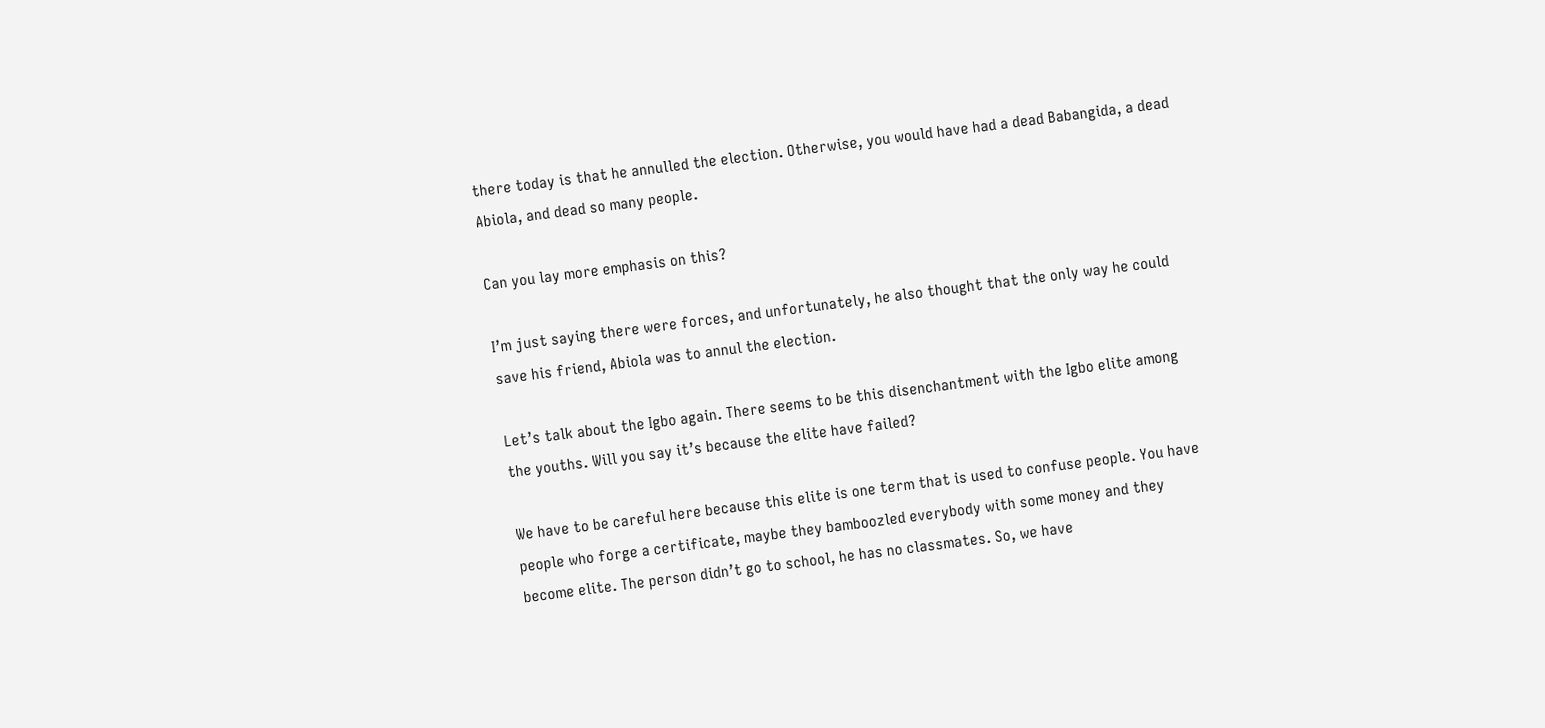there today is that he annulled the election. Otherwise, you would have had a dead Babangida, a dead Abiola, and dead so many people.

Can you lay more emphasis on this?

I’m just saying there were forces, and unfortunately, he also thought that the only way he could save his friend, Abiola was to annul the election.

Let’s talk about the Igbo again. There seems to be this disenchantment with the Igbo elite among the youths. Will you say it’s because the elite have failed?

We have to be careful here because this elite is one term that is used to confuse people. You have people who forge a certificate, maybe they bamboozled everybody with some money and they become elite. The person didn’t go to school, he has no classmates. So, we have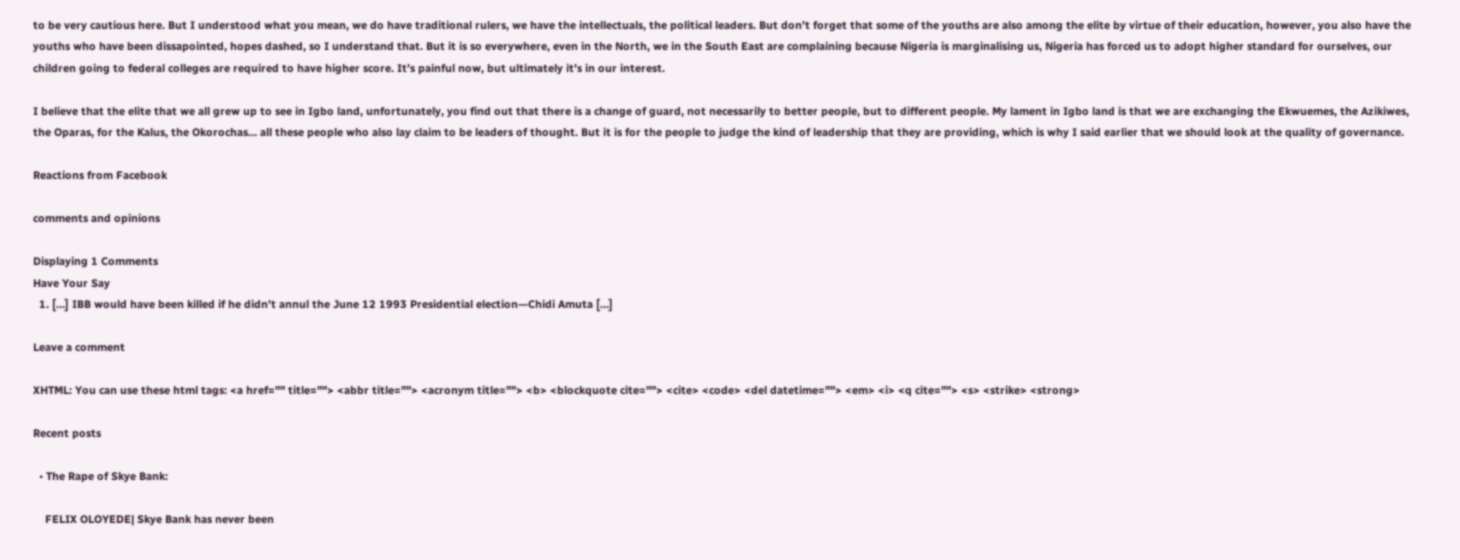to be very cautious here. But I understood what you mean, we do have traditional rulers, we have the intellectuals, the political leaders. But don’t forget that some of the youths are also among the elite by virtue of their education, however, you also have the youths who have been dissapointed, hopes dashed, so I understand that. But it is so everywhere, even in the North, we in the South East are complaining because Nigeria is marginalising us, Nigeria has forced us to adopt higher standard for ourselves, our children going to federal colleges are required to have higher score. It’s painful now, but ultimately it’s in our interest.

I believe that the elite that we all grew up to see in Igbo land, unfortunately, you find out that there is a change of guard, not necessarily to better people, but to different people. My lament in Igbo land is that we are exchanging the Ekwuemes, the Azikiwes, the Oparas, for the Kalus, the Okorochas… all these people who also lay claim to be leaders of thought. But it is for the people to judge the kind of leadership that they are providing, which is why I said earlier that we should look at the quality of governance.

Reactions from Facebook

comments and opinions

Displaying 1 Comments
Have Your Say
  1. […] IBB would have been killed if he didn’t annul the June 12 1993 Presidential election—Chidi Amuta […]

Leave a comment

XHTML: You can use these html tags: <a href="" title=""> <abbr title=""> <acronym title=""> <b> <blockquote cite=""> <cite> <code> <del datetime=""> <em> <i> <q cite=""> <s> <strike> <strong>

Recent posts

  • The Rape of Skye Bank:

    FELIX OLOYEDE| Skye Bank has never been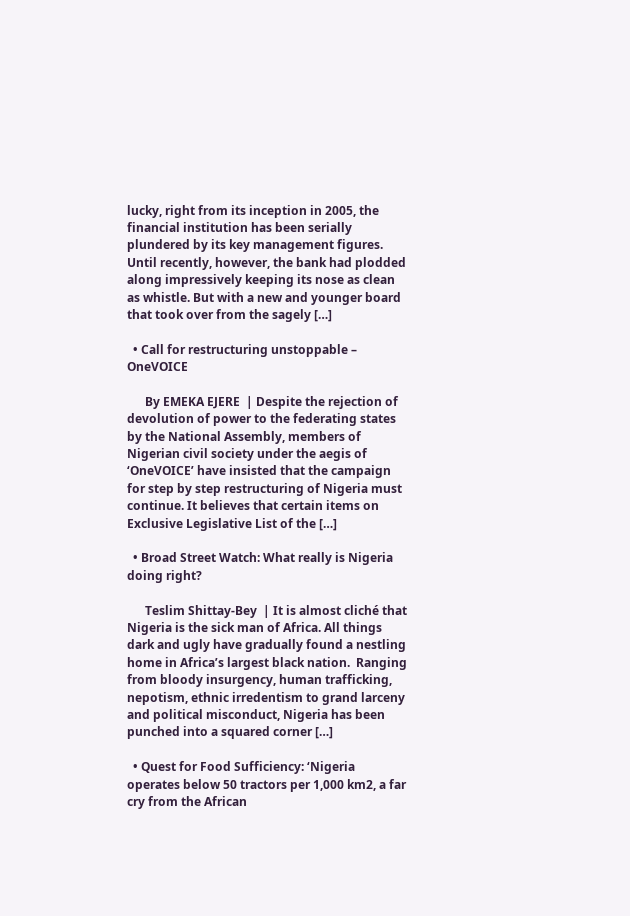lucky, right from its inception in 2005, the financial institution has been serially plundered by its key management figures. Until recently, however, the bank had plodded along impressively keeping its nose as clean as whistle. But with a new and younger board that took over from the sagely […]

  • Call for restructuring unstoppable – OneVOICE

      By EMEKA EJERE  | Despite the rejection of devolution of power to the federating states by the National Assembly, members of Nigerian civil society under the aegis of ‘OneVOICE’ have insisted that the campaign for step by step restructuring of Nigeria must continue. It believes that certain items on Exclusive Legislative List of the […]

  • Broad Street Watch: What really is Nigeria doing right?

      Teslim Shittay-Bey  | It is almost cliché that Nigeria is the sick man of Africa. All things dark and ugly have gradually found a nestling home in Africa’s largest black nation.  Ranging from bloody insurgency, human trafficking, nepotism, ethnic irredentism to grand larceny and political misconduct, Nigeria has been punched into a squared corner […]

  • Quest for Food Sufficiency: ‘Nigeria operates below 50 tractors per 1,000 km2, a far cry from the African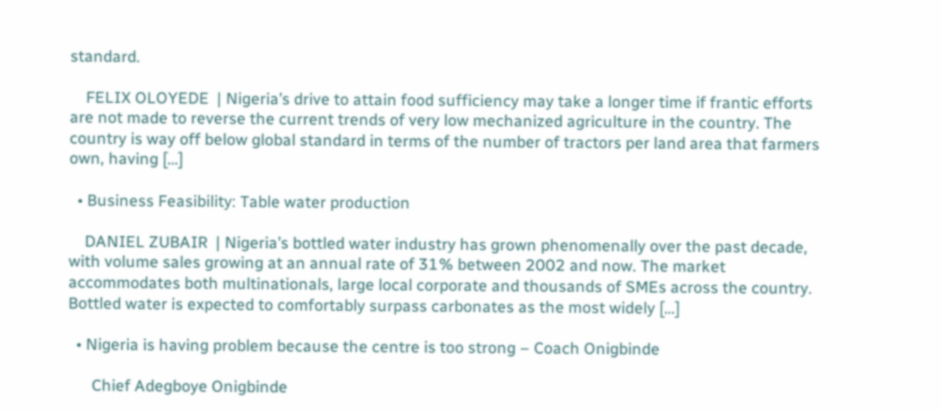standard.

    FELIX OLOYEDE  | Nigeria’s drive to attain food sufficiency may take a longer time if frantic efforts are not made to reverse the current trends of very low mechanized agriculture in the country. The country is way off below global standard in terms of the number of tractors per land area that farmers own, having […]

  • Business Feasibility: Table water production

    DANIEL ZUBAIR  | Nigeria’s bottled water industry has grown phenomenally over the past decade, with volume sales growing at an annual rate of 31% between 2002 and now. The market accommodates both multinationals, large local corporate and thousands of SMEs across the country. Bottled water is expected to comfortably surpass carbonates as the most widely […]

  • Nigeria is having problem because the centre is too strong – Coach Onigbinde

      Chief Adegboye Onigbinde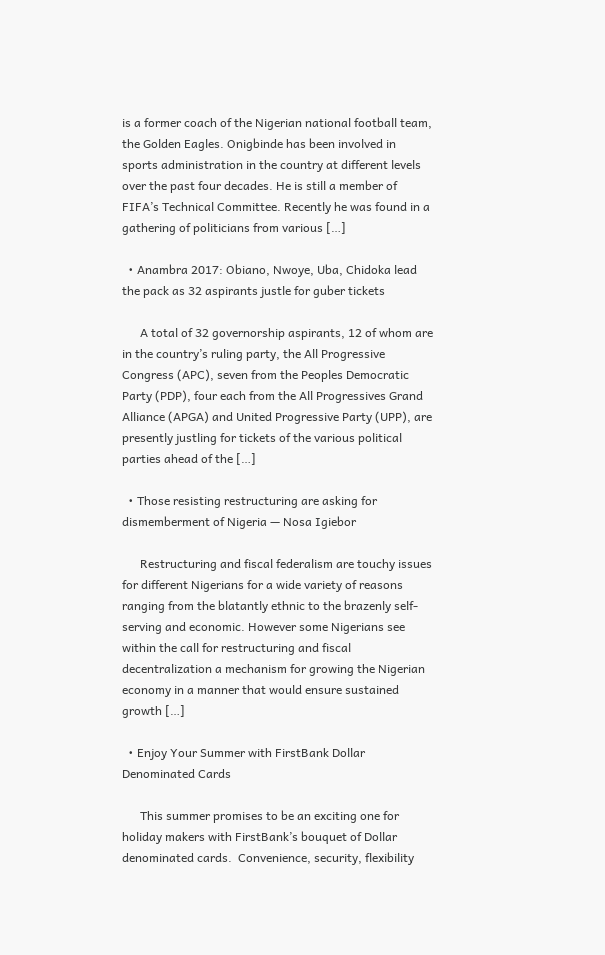is a former coach of the Nigerian national football team, the Golden Eagles. Onigbinde has been involved in sports administration in the country at different levels over the past four decades. He is still a member of FIFA’s Technical Committee. Recently he was found in a gathering of politicians from various […]

  • Anambra 2017: Obiano, Nwoye, Uba, Chidoka lead the pack as 32 aspirants justle for guber tickets

      A total of 32 governorship aspirants, 12 of whom are in the country’s ruling party, the All Progressive Congress (APC), seven from the Peoples Democratic Party (PDP), four each from the All Progressives Grand Alliance (APGA) and United Progressive Party (UPP), are presently justling for tickets of the various political parties ahead of the […]

  • Those resisting restructuring are asking for dismemberment of Nigeria — Nosa Igiebor

      Restructuring and fiscal federalism are touchy issues for different Nigerians for a wide variety of reasons ranging from the blatantly ethnic to the brazenly self-serving and economic. However some Nigerians see within the call for restructuring and fiscal decentralization a mechanism for growing the Nigerian economy in a manner that would ensure sustained growth […]

  • Enjoy Your Summer with FirstBank Dollar Denominated Cards

      This summer promises to be an exciting one for holiday makers with FirstBank’s bouquet of Dollar denominated cards.  Convenience, security, flexibility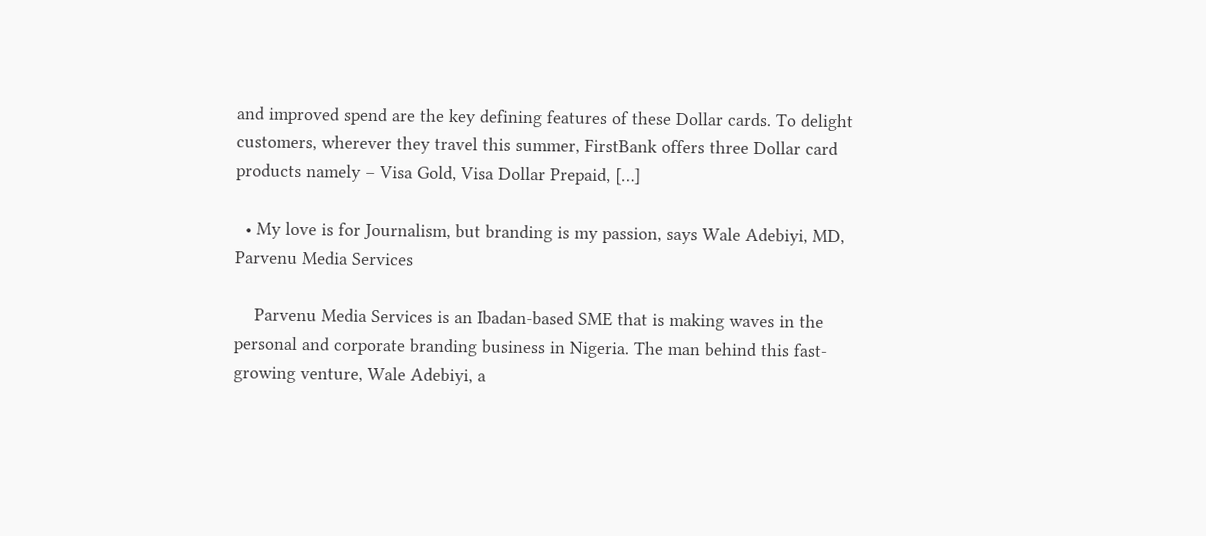and improved spend are the key defining features of these Dollar cards. To delight customers, wherever they travel this summer, FirstBank offers three Dollar card products namely – Visa Gold, Visa Dollar Prepaid, […]

  • My love is for Journalism, but branding is my passion, says Wale Adebiyi, MD, Parvenu Media Services

    Parvenu Media Services is an Ibadan-based SME that is making waves in the personal and corporate branding business in Nigeria. The man behind this fast-growing venture, Wale Adebiyi, a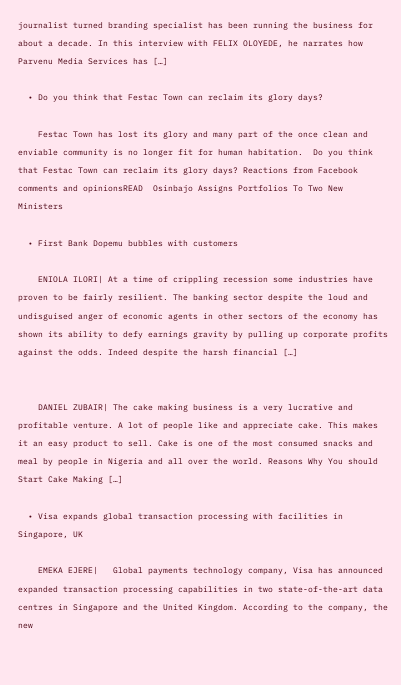journalist turned branding specialist has been running the business for about a decade. In this interview with FELIX OLOYEDE, he narrates how Parvenu Media Services has […]

  • Do you think that Festac Town can reclaim its glory days?

    Festac Town has lost its glory and many part of the once clean and enviable community is no longer fit for human habitation.  Do you think that Festac Town can reclaim its glory days? Reactions from Facebook comments and opinionsREAD  Osinbajo Assigns Portfolios To Two New Ministers

  • First Bank Dopemu bubbles with customers

    ENIOLA ILORI| At a time of crippling recession some industries have proven to be fairly resilient. The banking sector despite the loud and undisguised anger of economic agents in other sectors of the economy has shown its ability to defy earnings gravity by pulling up corporate profits against the odds. Indeed despite the harsh financial […]


    DANIEL ZUBAIR| The cake making business is a very lucrative and profitable venture. A lot of people like and appreciate cake. This makes it an easy product to sell. Cake is one of the most consumed snacks and meal by people in Nigeria and all over the world. Reasons Why You should Start Cake Making […]

  • Visa expands global transaction processing with facilities in Singapore, UK

    EMEKA EJERE|   Global payments technology company, Visa has announced expanded transaction processing capabilities in two state-of-the-art data centres in Singapore and the United Kingdom. According to the company, the new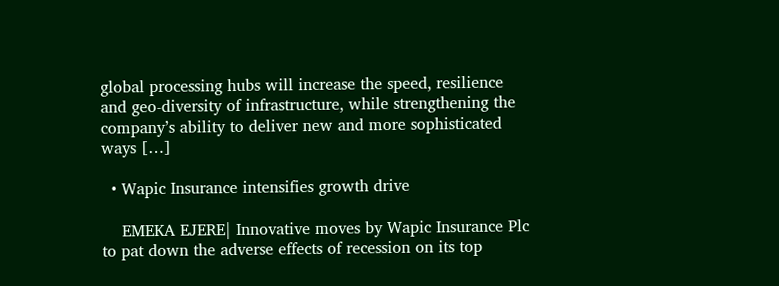global processing hubs will increase the speed, resilience and geo-diversity of infrastructure, while strengthening the company’s ability to deliver new and more sophisticated ways […]

  • Wapic Insurance intensifies growth drive

    EMEKA EJERE| Innovative moves by Wapic Insurance Plc to pat down the adverse effects of recession on its top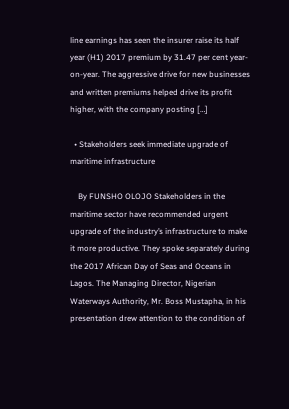line earnings has seen the insurer raise its half year (H1) 2017 premium by 31.47 per cent year-on-year. The aggressive drive for new businesses and written premiums helped drive its profit higher, with the company posting […]

  • Stakeholders seek immediate upgrade of maritime infrastructure

    By FUNSHO OLOJO Stakeholders in the maritime sector have recommended urgent upgrade of the industry’s infrastructure to make it more productive. They spoke separately during the 2017 African Day of Seas and Oceans in Lagos. The Managing Director, Nigerian Waterways Authority, Mr. Boss Mustapha, in his presentation drew attention to the condition of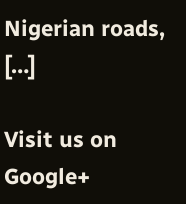Nigerian roads, […]

Visit us on Google+